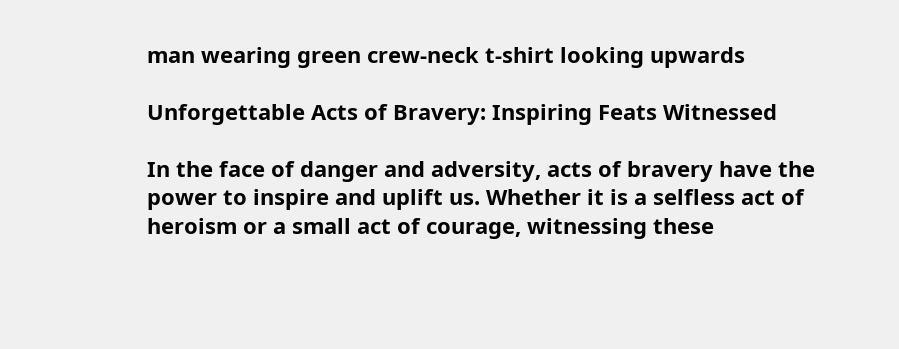man wearing green crew-neck t-shirt looking upwards

Unforgettable Acts of Bravery: Inspiring Feats Witnessed

In the face of danger and adversity, acts of bravery have the power to inspire and uplift us. Whether it is a selfless act of heroism or a small act of courage, witnessing these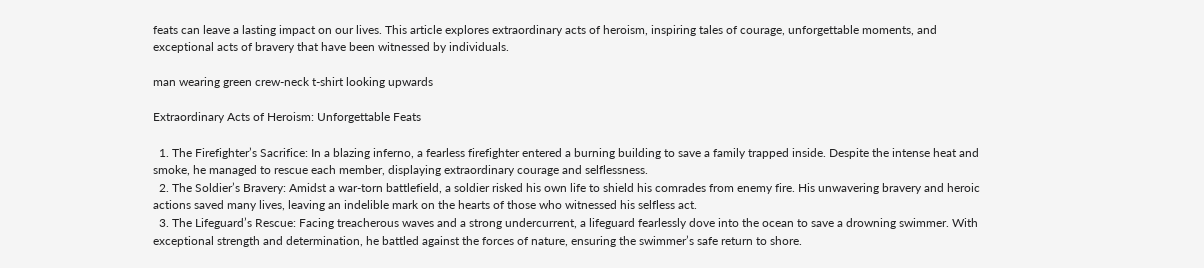feats can leave a lasting impact on our lives. This article explores extraordinary acts of heroism, inspiring tales of courage, unforgettable moments, and exceptional acts of bravery that have been witnessed by individuals.

man wearing green crew-neck t-shirt looking upwards

Extraordinary Acts of Heroism: Unforgettable Feats

  1. The Firefighter’s Sacrifice: In a blazing inferno, a fearless firefighter entered a burning building to save a family trapped inside. Despite the intense heat and smoke, he managed to rescue each member, displaying extraordinary courage and selflessness.
  2. The Soldier’s Bravery: Amidst a war-torn battlefield, a soldier risked his own life to shield his comrades from enemy fire. His unwavering bravery and heroic actions saved many lives, leaving an indelible mark on the hearts of those who witnessed his selfless act.
  3. The Lifeguard’s Rescue: Facing treacherous waves and a strong undercurrent, a lifeguard fearlessly dove into the ocean to save a drowning swimmer. With exceptional strength and determination, he battled against the forces of nature, ensuring the swimmer’s safe return to shore.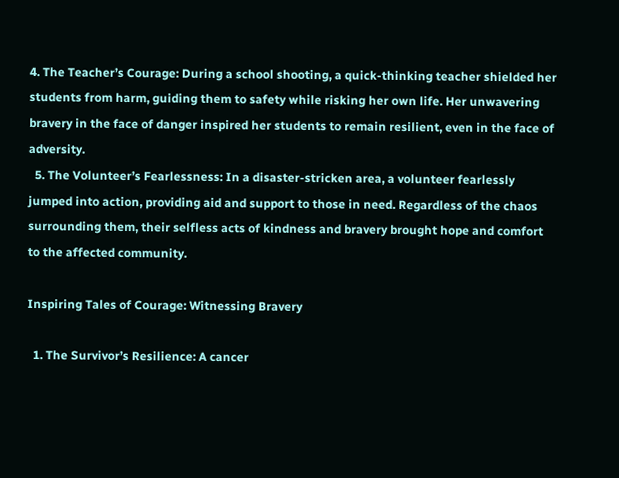4. The Teacher’s Courage: During a school shooting, a quick-thinking teacher shielded her students from harm, guiding them to safety while risking her own life. Her unwavering bravery in the face of danger inspired her students to remain resilient, even in the face of adversity.
  5. The Volunteer’s Fearlessness: In a disaster-stricken area, a volunteer fearlessly jumped into action, providing aid and support to those in need. Regardless of the chaos surrounding them, their selfless acts of kindness and bravery brought hope and comfort to the affected community.

Inspiring Tales of Courage: Witnessing Bravery

  1. The Survivor’s Resilience: A cancer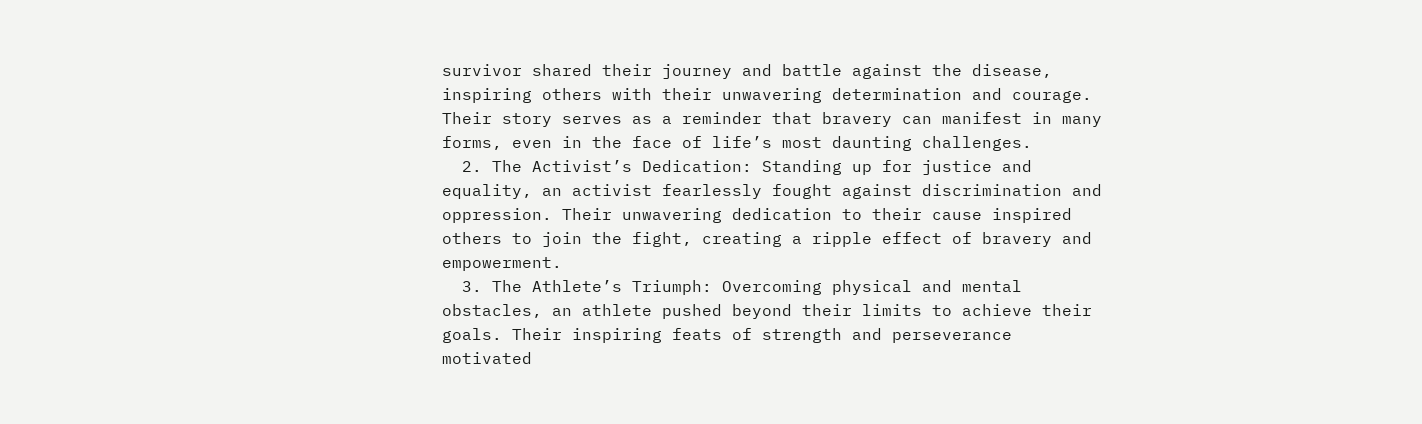survivor shared their journey and battle against the disease, inspiring others with their unwavering determination and courage. Their story serves as a reminder that bravery can manifest in many forms, even in the face of life’s most daunting challenges.
  2. The Activist’s Dedication: Standing up for justice and equality, an activist fearlessly fought against discrimination and oppression. Their unwavering dedication to their cause inspired others to join the fight, creating a ripple effect of bravery and empowerment.
  3. The Athlete’s Triumph: Overcoming physical and mental obstacles, an athlete pushed beyond their limits to achieve their goals. Their inspiring feats of strength and perseverance motivated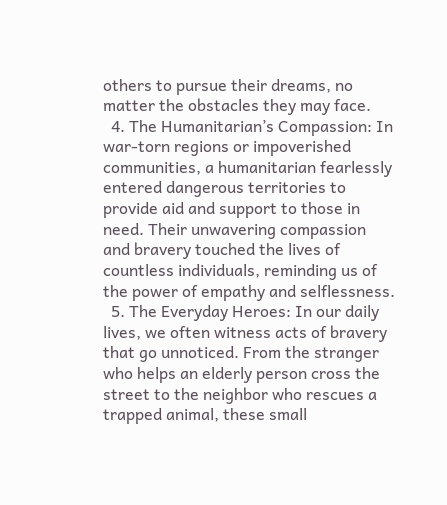others to pursue their dreams, no matter the obstacles they may face.
  4. The Humanitarian’s Compassion: In war-torn regions or impoverished communities, a humanitarian fearlessly entered dangerous territories to provide aid and support to those in need. Their unwavering compassion and bravery touched the lives of countless individuals, reminding us of the power of empathy and selflessness.
  5. The Everyday Heroes: In our daily lives, we often witness acts of bravery that go unnoticed. From the stranger who helps an elderly person cross the street to the neighbor who rescues a trapped animal, these small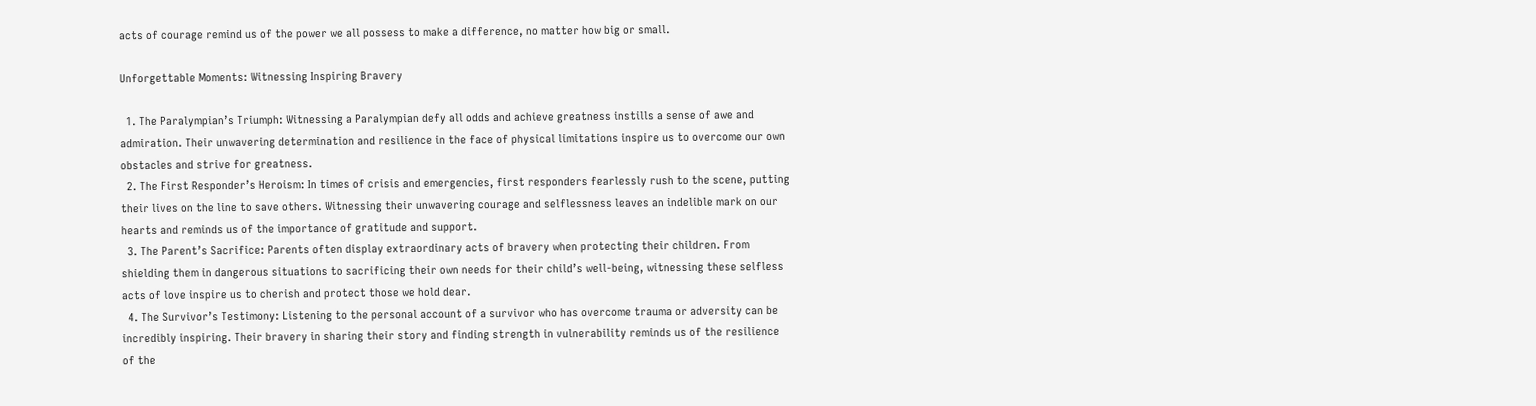acts of courage remind us of the power we all possess to make a difference, no matter how big or small.

Unforgettable Moments: Witnessing Inspiring Bravery

  1. The Paralympian’s Triumph: Witnessing a Paralympian defy all odds and achieve greatness instills a sense of awe and admiration. Their unwavering determination and resilience in the face of physical limitations inspire us to overcome our own obstacles and strive for greatness.
  2. The First Responder’s Heroism: In times of crisis and emergencies, first responders fearlessly rush to the scene, putting their lives on the line to save others. Witnessing their unwavering courage and selflessness leaves an indelible mark on our hearts and reminds us of the importance of gratitude and support.
  3. The Parent’s Sacrifice: Parents often display extraordinary acts of bravery when protecting their children. From shielding them in dangerous situations to sacrificing their own needs for their child’s well-being, witnessing these selfless acts of love inspire us to cherish and protect those we hold dear.
  4. The Survivor’s Testimony: Listening to the personal account of a survivor who has overcome trauma or adversity can be incredibly inspiring. Their bravery in sharing their story and finding strength in vulnerability reminds us of the resilience of the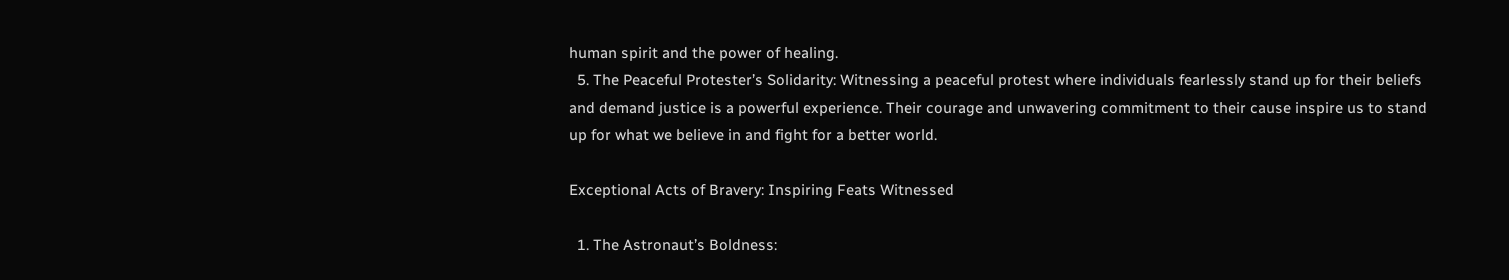human spirit and the power of healing.
  5. The Peaceful Protester’s Solidarity: Witnessing a peaceful protest where individuals fearlessly stand up for their beliefs and demand justice is a powerful experience. Their courage and unwavering commitment to their cause inspire us to stand up for what we believe in and fight for a better world.

Exceptional Acts of Bravery: Inspiring Feats Witnessed

  1. The Astronaut’s Boldness: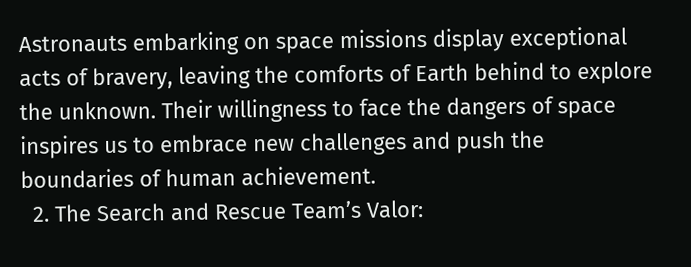Astronauts embarking on space missions display exceptional acts of bravery, leaving the comforts of Earth behind to explore the unknown. Their willingness to face the dangers of space inspires us to embrace new challenges and push the boundaries of human achievement.
  2. The Search and Rescue Team’s Valor: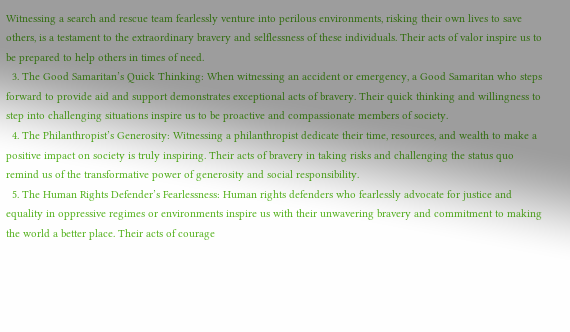Witnessing a search and rescue team fearlessly venture into perilous environments, risking their own lives to save others, is a testament to the extraordinary bravery and selflessness of these individuals. Their acts of valor inspire us to be prepared to help others in times of need.
  3. The Good Samaritan’s Quick Thinking: When witnessing an accident or emergency, a Good Samaritan who steps forward to provide aid and support demonstrates exceptional acts of bravery. Their quick thinking and willingness to step into challenging situations inspire us to be proactive and compassionate members of society.
  4. The Philanthropist’s Generosity: Witnessing a philanthropist dedicate their time, resources, and wealth to make a positive impact on society is truly inspiring. Their acts of bravery in taking risks and challenging the status quo remind us of the transformative power of generosity and social responsibility.
  5. The Human Rights Defender’s Fearlessness: Human rights defenders who fearlessly advocate for justice and equality in oppressive regimes or environments inspire us with their unwavering bravery and commitment to making the world a better place. Their acts of courage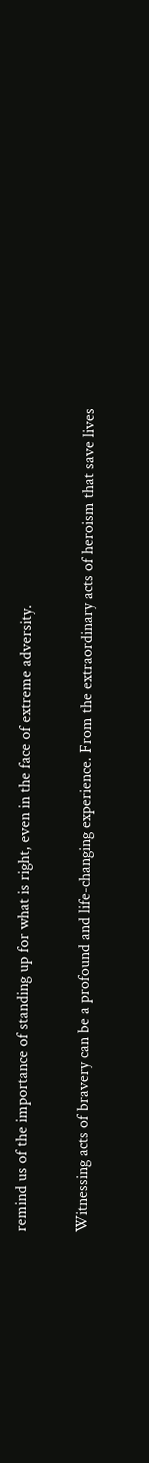remind us of the importance of standing up for what is right, even in the face of extreme adversity.

Witnessing acts of bravery can be a profound and life-changing experience. From the extraordinary acts of heroism that save lives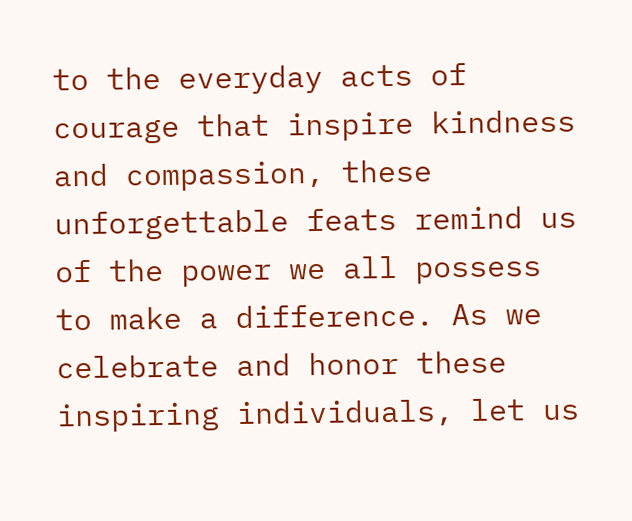to the everyday acts of courage that inspire kindness and compassion, these unforgettable feats remind us of the power we all possess to make a difference. As we celebrate and honor these inspiring individuals, let us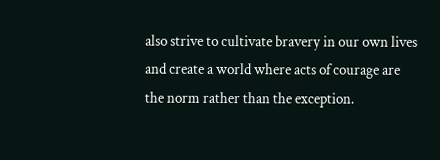also strive to cultivate bravery in our own lives and create a world where acts of courage are the norm rather than the exception.